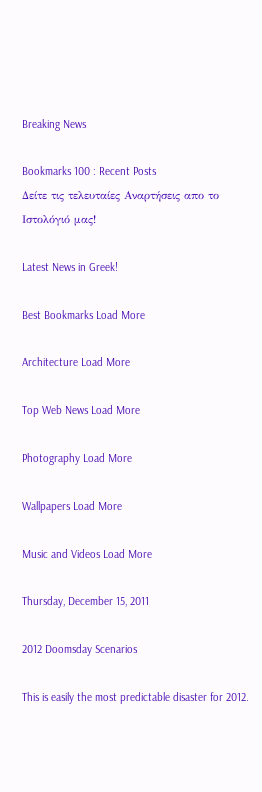Breaking News

Bookmarks 100 : Recent Posts
Δείτε τις τελευταίες Αναρτήσεις απο το  Ιστολόγιό μας!

Latest News in Greek!

Best Bookmarks Load More

Architecture Load More

Top Web News Load More

Photography Load More

Wallpapers Load More

Music and Videos Load More

Thursday, December 15, 2011

2012 Doomsday Scenarios

This is easily the most predictable disaster for 2012.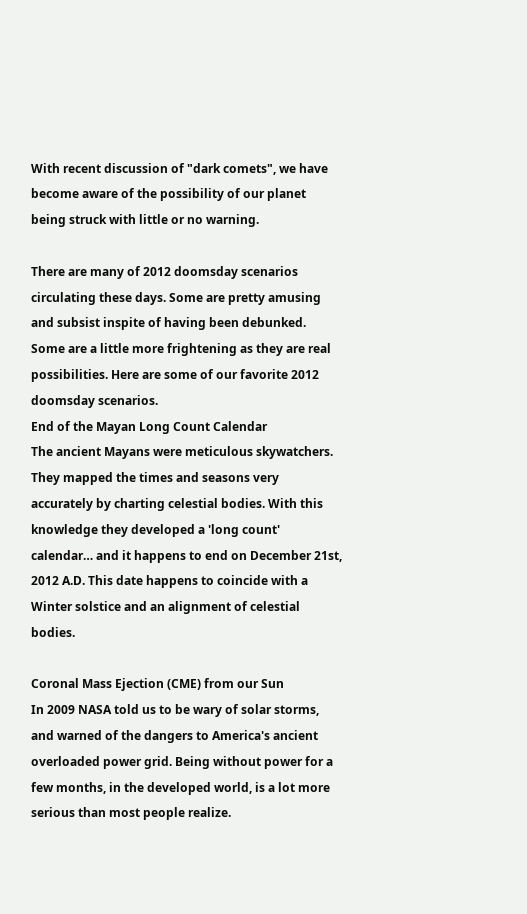With recent discussion of "dark comets", we have become aware of the possibility of our planet being struck with little or no warning.

There are many of 2012 doomsday scenarios circulating these days. Some are pretty amusing and subsist inspite of having been debunked. Some are a little more frightening as they are real possibilities. Here are some of our favorite 2012 doomsday scenarios.
End of the Mayan Long Count Calendar
The ancient Mayans were meticulous skywatchers. They mapped the times and seasons very accurately by charting celestial bodies. With this knowledge they developed a 'long count' calendar… and it happens to end on December 21st, 2012 A.D. This date happens to coincide with a Winter solstice and an alignment of celestial bodies.

Coronal Mass Ejection (CME) from our Sun
In 2009 NASA told us to be wary of solar storms, and warned of the dangers to America's ancient overloaded power grid. Being without power for a few months, in the developed world, is a lot more serious than most people realize.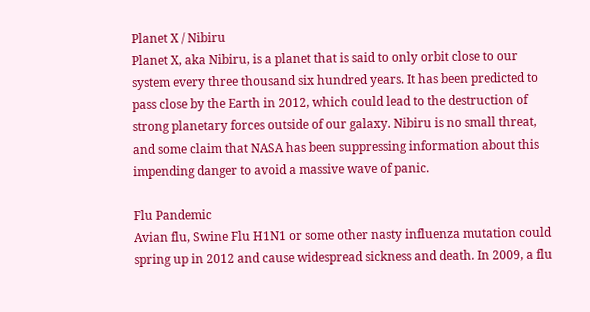Planet X / Nibiru
Planet X, aka Nibiru, is a planet that is said to only orbit close to our system every three thousand six hundred years. It has been predicted to pass close by the Earth in 2012, which could lead to the destruction of strong planetary forces outside of our galaxy. Nibiru is no small threat, and some claim that NASA has been suppressing information about this impending danger to avoid a massive wave of panic.

Flu Pandemic
Avian flu, Swine Flu H1N1 or some other nasty influenza mutation could spring up in 2012 and cause widespread sickness and death. In 2009, a flu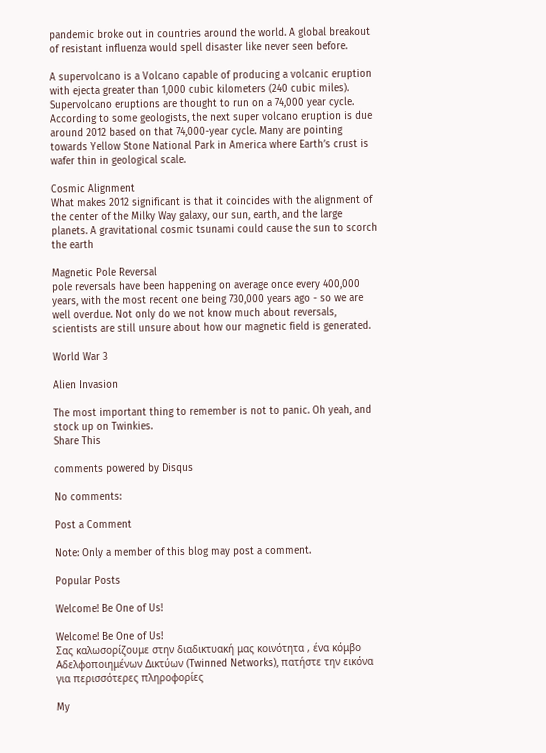pandemic broke out in countries around the world. A global breakout of resistant influenza would spell disaster like never seen before.

A supervolcano is a Volcano capable of producing a volcanic eruption with ejecta greater than 1,000 cubic kilometers (240 cubic miles). Supervolcano eruptions are thought to run on a 74,000 year cycle. According to some geologists, the next super volcano eruption is due around 2012 based on that 74,000-year cycle. Many are pointing towards Yellow Stone National Park in America where Earth’s crust is wafer thin in geological scale.

Cosmic Alignment
What makes 2012 significant is that it coincides with the alignment of the center of the Milky Way galaxy, our sun, earth, and the large planets. A gravitational cosmic tsunami could cause the sun to scorch the earth

Magnetic Pole Reversal
pole reversals have been happening on average once every 400,000 years, with the most recent one being 730,000 years ago - so we are well overdue. Not only do we not know much about reversals, scientists are still unsure about how our magnetic field is generated.

World War 3

Alien Invasion

The most important thing to remember is not to panic. Oh yeah, and stock up on Twinkies.
Share This

comments powered by Disqus

No comments:

Post a Comment

Note: Only a member of this blog may post a comment.

Popular Posts

Welcome! Be One of Us!

Welcome! Be One of Us!
Σας καλωσορίζουμε στην διαδικτυακή μας κοινότητα , ένα κόμβο Αδελφοποιημένων Δικτύων (Twinned Networks), πατήστε την εικόνα για περισσότερες πληροφορίες

My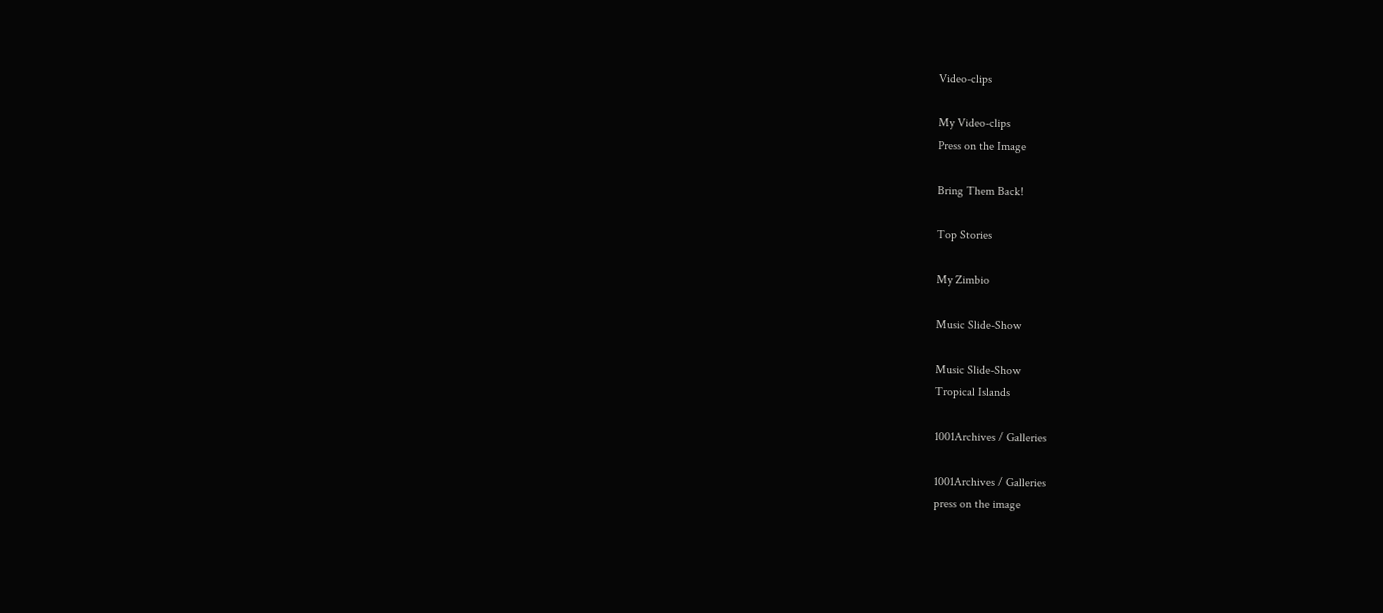Video-clips

My Video-clips
Press on the Image

Bring Them Back!

Top Stories

My Zimbio

Music Slide-Show

Music Slide-Show
Tropical Islands

1001Archives / Galleries

1001Archives / Galleries
press on the image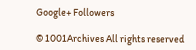Google+ Followers

© 1001Archives All rights reserved